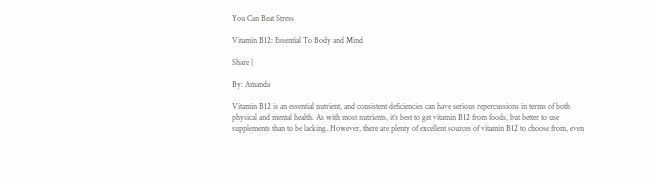You Can Beat Stress

Vitamin B12: Essential To Body and Mind

Share |

By: Amanda

Vitamin B12 is an essential nutrient, and consistent deficiencies can have serious repercussions in terms of both physical and mental health. As with most nutrients, it’s best to get vitamin B12 from foods, but better to use supplements than to be lacking. However, there are plenty of excellent sources of vitamin B12 to choose from, even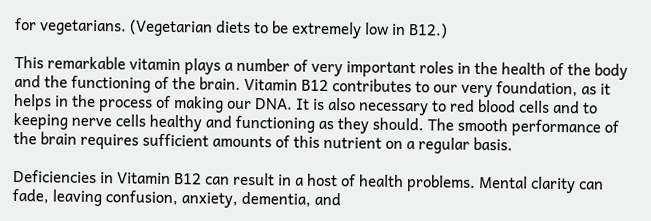for vegetarians. (Vegetarian diets to be extremely low in B12.)

This remarkable vitamin plays a number of very important roles in the health of the body and the functioning of the brain. Vitamin B12 contributes to our very foundation, as it helps in the process of making our DNA. It is also necessary to red blood cells and to keeping nerve cells healthy and functioning as they should. The smooth performance of the brain requires sufficient amounts of this nutrient on a regular basis.

Deficiencies in Vitamin B12 can result in a host of health problems. Mental clarity can fade, leaving confusion, anxiety, dementia, and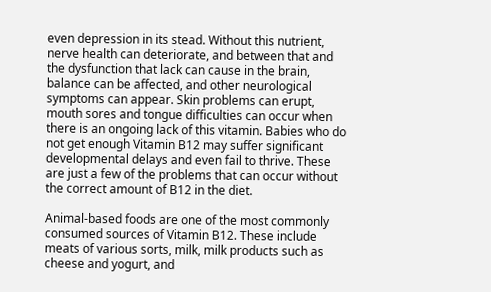even depression in its stead. Without this nutrient, nerve health can deteriorate, and between that and the dysfunction that lack can cause in the brain, balance can be affected, and other neurological symptoms can appear. Skin problems can erupt, mouth sores and tongue difficulties can occur when there is an ongoing lack of this vitamin. Babies who do not get enough Vitamin B12 may suffer significant developmental delays and even fail to thrive. These are just a few of the problems that can occur without the correct amount of B12 in the diet.

Animal-based foods are one of the most commonly consumed sources of Vitamin B12. These include meats of various sorts, milk, milk products such as cheese and yogurt, and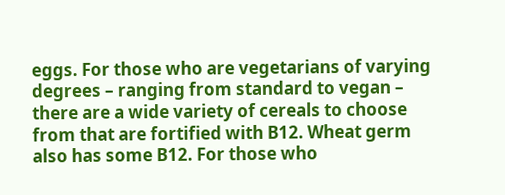eggs. For those who are vegetarians of varying degrees – ranging from standard to vegan – there are a wide variety of cereals to choose from that are fortified with B12. Wheat germ also has some B12. For those who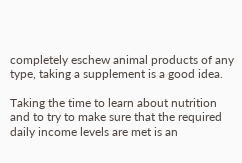completely eschew animal products of any type, taking a supplement is a good idea.

Taking the time to learn about nutrition and to try to make sure that the required daily income levels are met is an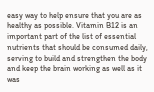easy way to help ensure that you are as healthy as possible. Vitamin B12 is an important part of the list of essential nutrients that should be consumed daily, serving to build and strengthen the body and keep the brain working as well as it was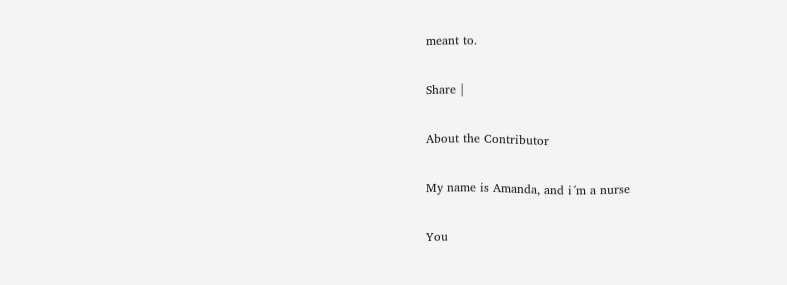meant to.

Share |

About the Contributor

My name is Amanda, and i´m a nurse

You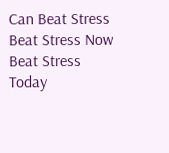Can Beat Stress
Beat Stress Now Beat Stress Today